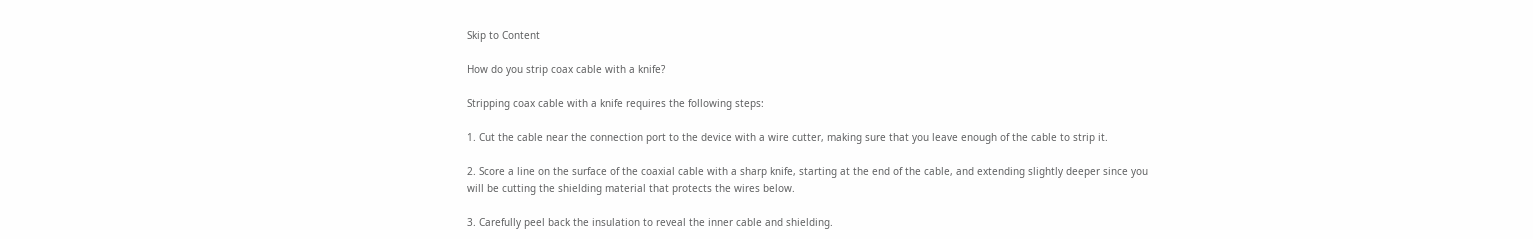Skip to Content

How do you strip coax cable with a knife?

Stripping coax cable with a knife requires the following steps:

1. Cut the cable near the connection port to the device with a wire cutter, making sure that you leave enough of the cable to strip it.

2. Score a line on the surface of the coaxial cable with a sharp knife, starting at the end of the cable, and extending slightly deeper since you will be cutting the shielding material that protects the wires below.

3. Carefully peel back the insulation to reveal the inner cable and shielding.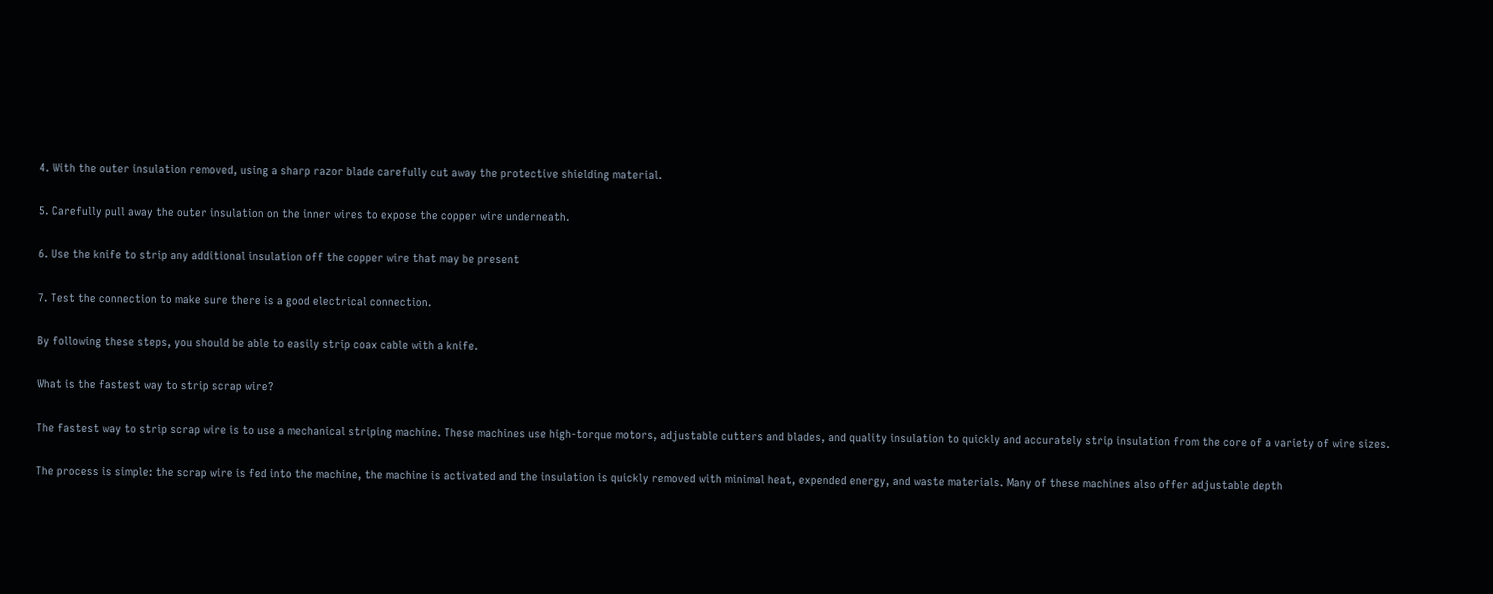4. With the outer insulation removed, using a sharp razor blade carefully cut away the protective shielding material.

5. Carefully pull away the outer insulation on the inner wires to expose the copper wire underneath.

6. Use the knife to strip any additional insulation off the copper wire that may be present

7. Test the connection to make sure there is a good electrical connection.

By following these steps, you should be able to easily strip coax cable with a knife.

What is the fastest way to strip scrap wire?

The fastest way to strip scrap wire is to use a mechanical striping machine. These machines use high-torque motors, adjustable cutters and blades, and quality insulation to quickly and accurately strip insulation from the core of a variety of wire sizes.

The process is simple: the scrap wire is fed into the machine, the machine is activated and the insulation is quickly removed with minimal heat, expended energy, and waste materials. Many of these machines also offer adjustable depth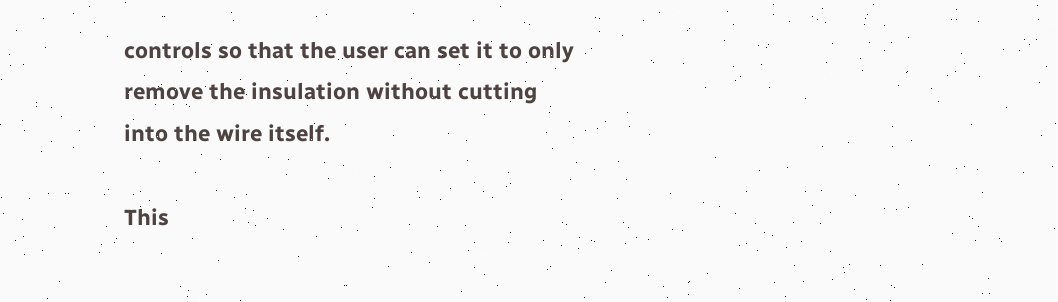controls so that the user can set it to only remove the insulation without cutting into the wire itself.

This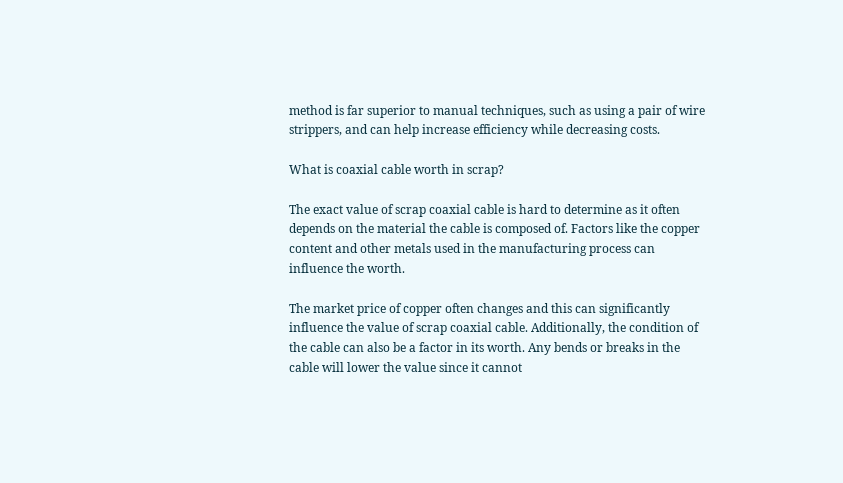method is far superior to manual techniques, such as using a pair of wire strippers, and can help increase efficiency while decreasing costs.

What is coaxial cable worth in scrap?

The exact value of scrap coaxial cable is hard to determine as it often depends on the material the cable is composed of. Factors like the copper content and other metals used in the manufacturing process can influence the worth.

The market price of copper often changes and this can significantly influence the value of scrap coaxial cable. Additionally, the condition of the cable can also be a factor in its worth. Any bends or breaks in the cable will lower the value since it cannot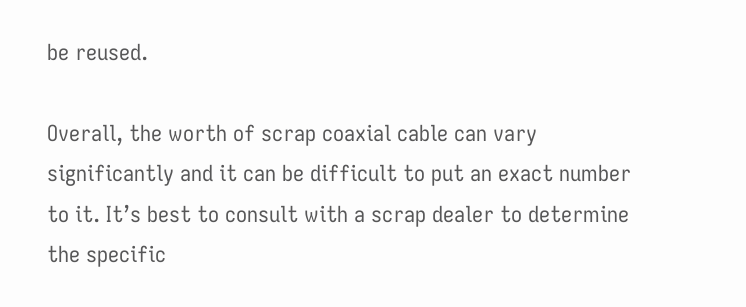be reused.

Overall, the worth of scrap coaxial cable can vary significantly and it can be difficult to put an exact number to it. It’s best to consult with a scrap dealer to determine the specific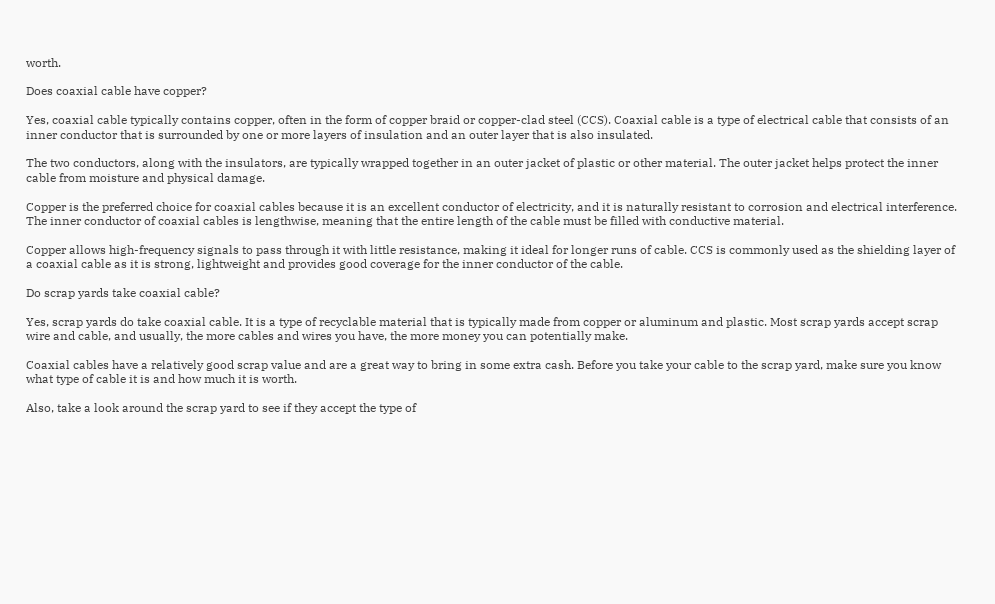worth.

Does coaxial cable have copper?

Yes, coaxial cable typically contains copper, often in the form of copper braid or copper-clad steel (CCS). Coaxial cable is a type of electrical cable that consists of an inner conductor that is surrounded by one or more layers of insulation and an outer layer that is also insulated.

The two conductors, along with the insulators, are typically wrapped together in an outer jacket of plastic or other material. The outer jacket helps protect the inner cable from moisture and physical damage.

Copper is the preferred choice for coaxial cables because it is an excellent conductor of electricity, and it is naturally resistant to corrosion and electrical interference. The inner conductor of coaxial cables is lengthwise, meaning that the entire length of the cable must be filled with conductive material.

Copper allows high-frequency signals to pass through it with little resistance, making it ideal for longer runs of cable. CCS is commonly used as the shielding layer of a coaxial cable as it is strong, lightweight and provides good coverage for the inner conductor of the cable.

Do scrap yards take coaxial cable?

Yes, scrap yards do take coaxial cable. It is a type of recyclable material that is typically made from copper or aluminum and plastic. Most scrap yards accept scrap wire and cable, and usually, the more cables and wires you have, the more money you can potentially make.

Coaxial cables have a relatively good scrap value and are a great way to bring in some extra cash. Before you take your cable to the scrap yard, make sure you know what type of cable it is and how much it is worth.

Also, take a look around the scrap yard to see if they accept the type of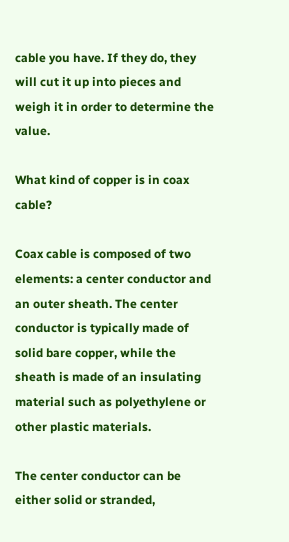cable you have. If they do, they will cut it up into pieces and weigh it in order to determine the value.

What kind of copper is in coax cable?

Coax cable is composed of two elements: a center conductor and an outer sheath. The center conductor is typically made of solid bare copper, while the sheath is made of an insulating material such as polyethylene or other plastic materials.

The center conductor can be either solid or stranded,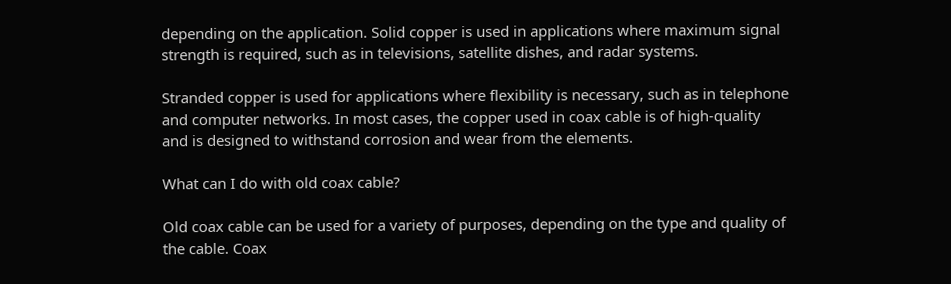depending on the application. Solid copper is used in applications where maximum signal strength is required, such as in televisions, satellite dishes, and radar systems.

Stranded copper is used for applications where flexibility is necessary, such as in telephone and computer networks. In most cases, the copper used in coax cable is of high-quality and is designed to withstand corrosion and wear from the elements.

What can I do with old coax cable?

Old coax cable can be used for a variety of purposes, depending on the type and quality of the cable. Coax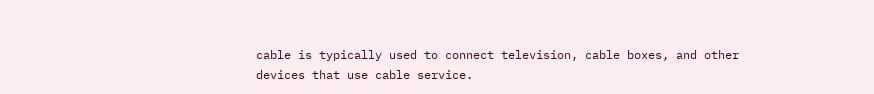cable is typically used to connect television, cable boxes, and other devices that use cable service.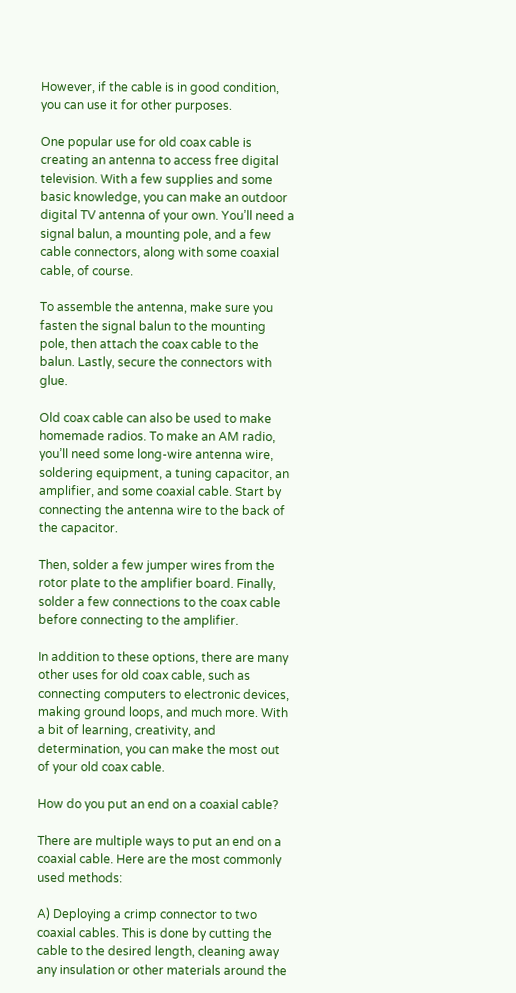However, if the cable is in good condition, you can use it for other purposes.

One popular use for old coax cable is creating an antenna to access free digital television. With a few supplies and some basic knowledge, you can make an outdoor digital TV antenna of your own. You’ll need a signal balun, a mounting pole, and a few cable connectors, along with some coaxial cable, of course.

To assemble the antenna, make sure you fasten the signal balun to the mounting pole, then attach the coax cable to the balun. Lastly, secure the connectors with glue.

Old coax cable can also be used to make homemade radios. To make an AM radio, you’ll need some long-wire antenna wire, soldering equipment, a tuning capacitor, an amplifier, and some coaxial cable. Start by connecting the antenna wire to the back of the capacitor.

Then, solder a few jumper wires from the rotor plate to the amplifier board. Finally, solder a few connections to the coax cable before connecting to the amplifier.

In addition to these options, there are many other uses for old coax cable, such as connecting computers to electronic devices, making ground loops, and much more. With a bit of learning, creativity, and determination, you can make the most out of your old coax cable.

How do you put an end on a coaxial cable?

There are multiple ways to put an end on a coaxial cable. Here are the most commonly used methods:

A) Deploying a crimp connector to two coaxial cables. This is done by cutting the cable to the desired length, cleaning away any insulation or other materials around the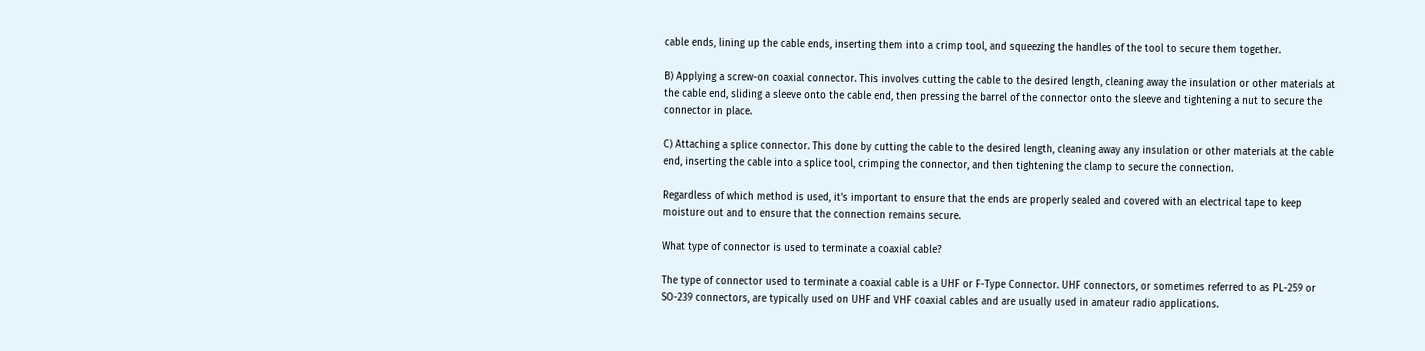cable ends, lining up the cable ends, inserting them into a crimp tool, and squeezing the handles of the tool to secure them together.

B) Applying a screw-on coaxial connector. This involves cutting the cable to the desired length, cleaning away the insulation or other materials at the cable end, sliding a sleeve onto the cable end, then pressing the barrel of the connector onto the sleeve and tightening a nut to secure the connector in place.

C) Attaching a splice connector. This done by cutting the cable to the desired length, cleaning away any insulation or other materials at the cable end, inserting the cable into a splice tool, crimping the connector, and then tightening the clamp to secure the connection.

Regardless of which method is used, it’s important to ensure that the ends are properly sealed and covered with an electrical tape to keep moisture out and to ensure that the connection remains secure.

What type of connector is used to terminate a coaxial cable?

The type of connector used to terminate a coaxial cable is a UHF or F-Type Connector. UHF connectors, or sometimes referred to as PL-259 or SO-239 connectors, are typically used on UHF and VHF coaxial cables and are usually used in amateur radio applications.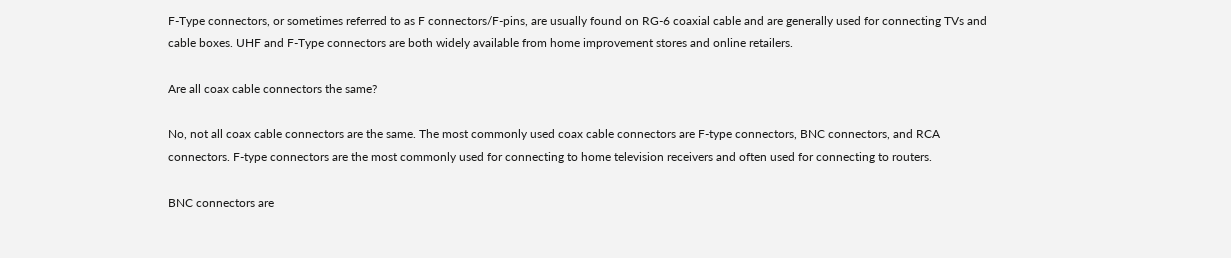F-Type connectors, or sometimes referred to as F connectors/F-pins, are usually found on RG-6 coaxial cable and are generally used for connecting TVs and cable boxes. UHF and F-Type connectors are both widely available from home improvement stores and online retailers.

Are all coax cable connectors the same?

No, not all coax cable connectors are the same. The most commonly used coax cable connectors are F-type connectors, BNC connectors, and RCA connectors. F-type connectors are the most commonly used for connecting to home television receivers and often used for connecting to routers.

BNC connectors are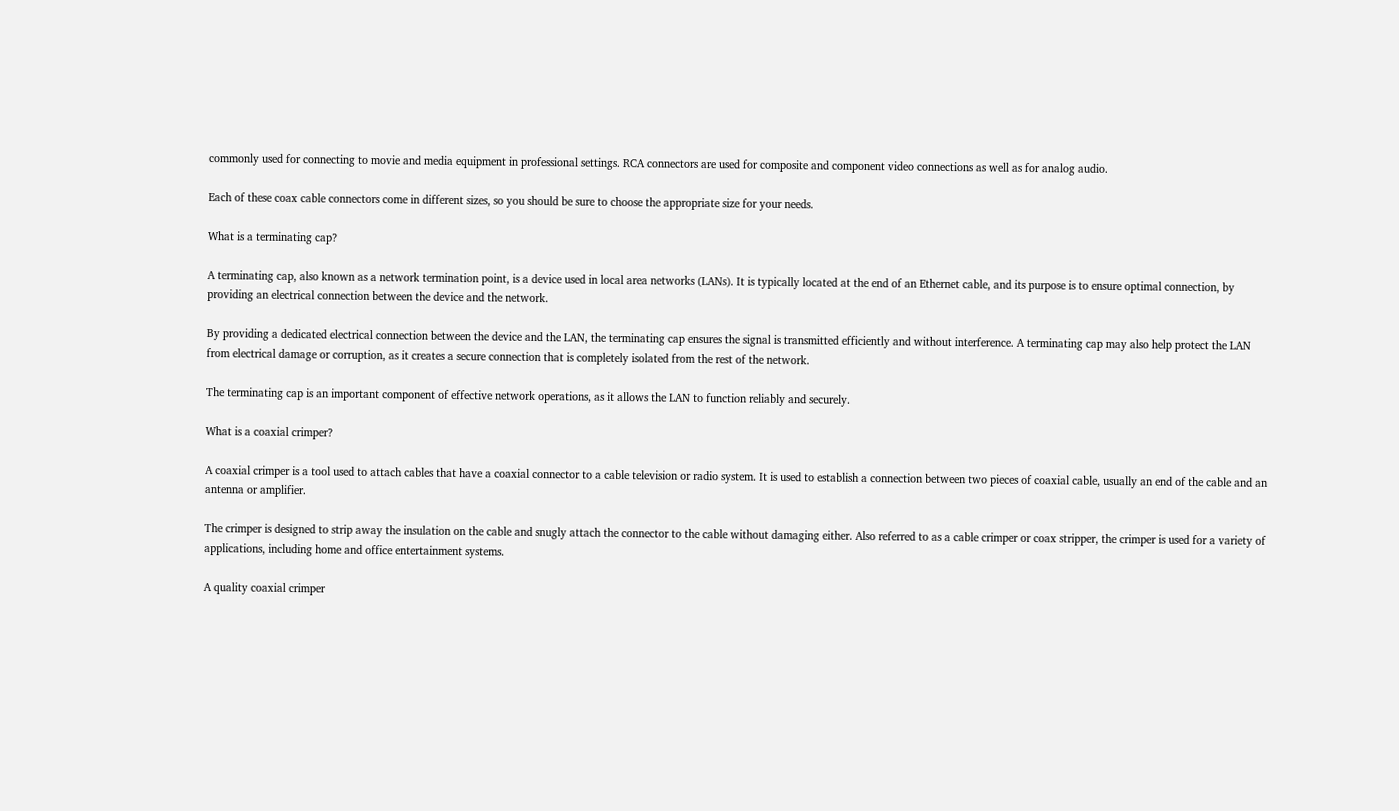commonly used for connecting to movie and media equipment in professional settings. RCA connectors are used for composite and component video connections as well as for analog audio.

Each of these coax cable connectors come in different sizes, so you should be sure to choose the appropriate size for your needs.

What is a terminating cap?

A terminating cap, also known as a network termination point, is a device used in local area networks (LANs). It is typically located at the end of an Ethernet cable, and its purpose is to ensure optimal connection, by providing an electrical connection between the device and the network.

By providing a dedicated electrical connection between the device and the LAN, the terminating cap ensures the signal is transmitted efficiently and without interference. A terminating cap may also help protect the LAN from electrical damage or corruption, as it creates a secure connection that is completely isolated from the rest of the network.

The terminating cap is an important component of effective network operations, as it allows the LAN to function reliably and securely.

What is a coaxial crimper?

A coaxial crimper is a tool used to attach cables that have a coaxial connector to a cable television or radio system. It is used to establish a connection between two pieces of coaxial cable, usually an end of the cable and an antenna or amplifier.

The crimper is designed to strip away the insulation on the cable and snugly attach the connector to the cable without damaging either. Also referred to as a cable crimper or coax stripper, the crimper is used for a variety of applications, including home and office entertainment systems.

A quality coaxial crimper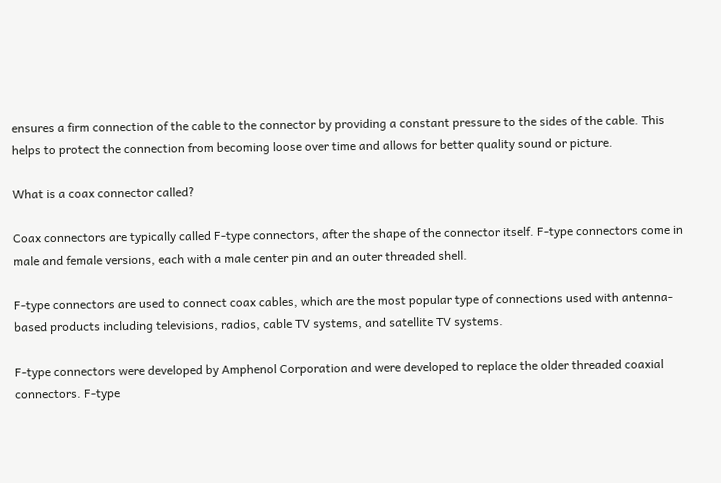ensures a firm connection of the cable to the connector by providing a constant pressure to the sides of the cable. This helps to protect the connection from becoming loose over time and allows for better quality sound or picture.

What is a coax connector called?

Coax connectors are typically called F-type connectors, after the shape of the connector itself. F-type connectors come in male and female versions, each with a male center pin and an outer threaded shell.

F-type connectors are used to connect coax cables, which are the most popular type of connections used with antenna-based products including televisions, radios, cable TV systems, and satellite TV systems.

F-type connectors were developed by Amphenol Corporation and were developed to replace the older threaded coaxial connectors. F-type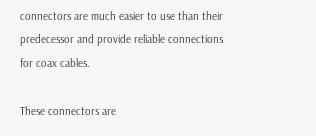connectors are much easier to use than their predecessor and provide reliable connections for coax cables.

These connectors are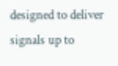designed to deliver signals up to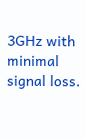3GHz with minimal signal loss.